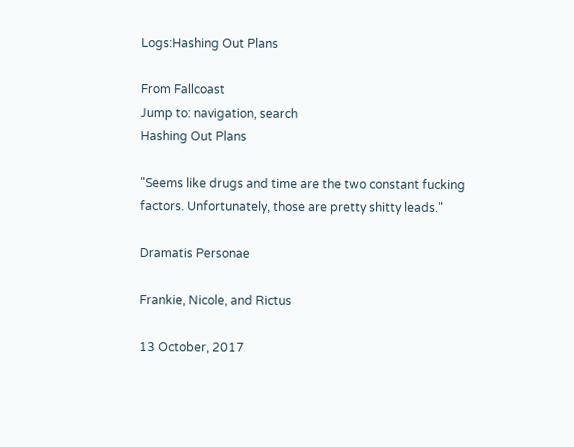Logs:Hashing Out Plans

From Fallcoast
Jump to: navigation, search
Hashing Out Plans

"Seems like drugs and time are the two constant fucking factors. Unfortunately, those are pretty shitty leads."

Dramatis Personae

Frankie, Nicole, and Rictus

13 October, 2017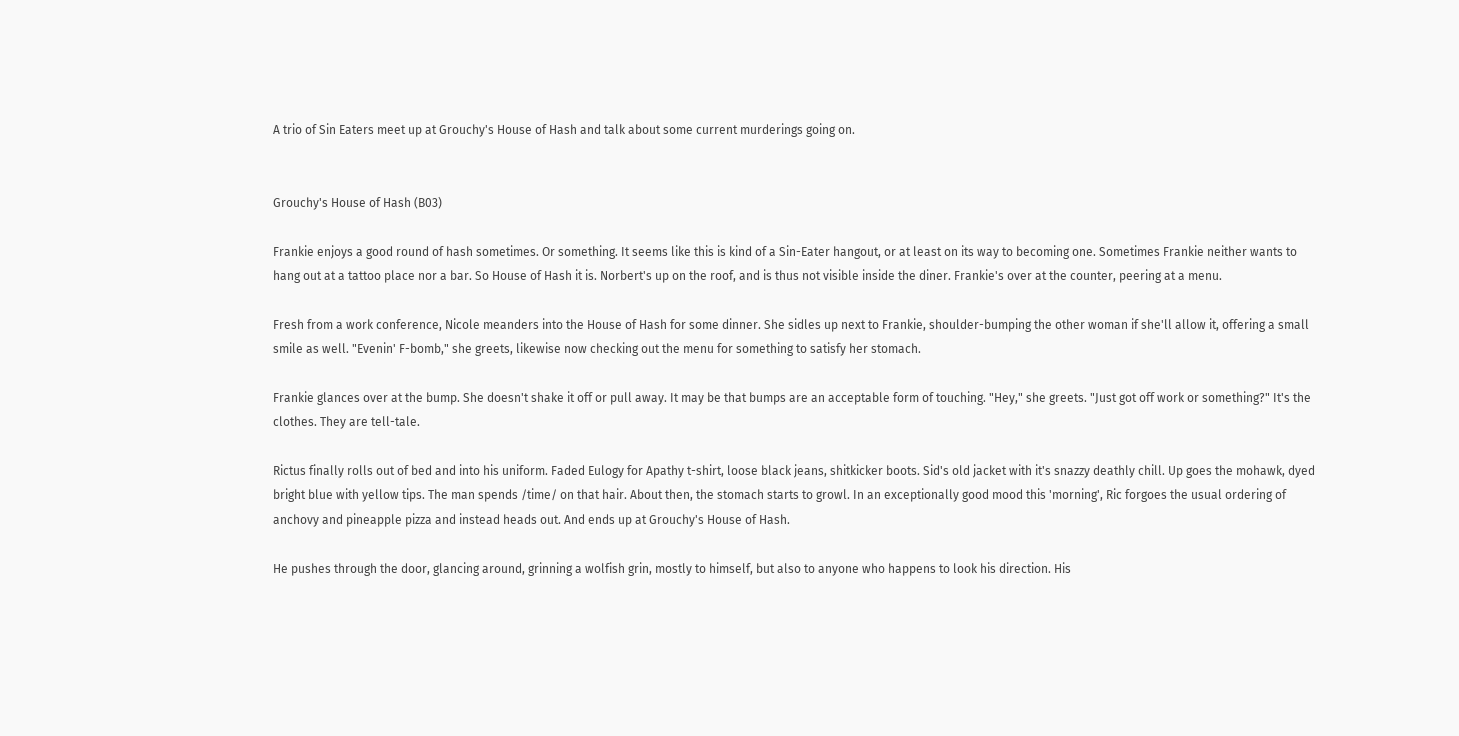A trio of Sin Eaters meet up at Grouchy's House of Hash and talk about some current murderings going on.


Grouchy's House of Hash (B03)

Frankie enjoys a good round of hash sometimes. Or something. It seems like this is kind of a Sin-Eater hangout, or at least on its way to becoming one. Sometimes Frankie neither wants to hang out at a tattoo place nor a bar. So House of Hash it is. Norbert's up on the roof, and is thus not visible inside the diner. Frankie's over at the counter, peering at a menu.

Fresh from a work conference, Nicole meanders into the House of Hash for some dinner. She sidles up next to Frankie, shoulder-bumping the other woman if she'll allow it, offering a small smile as well. "Evenin' F-bomb," she greets, likewise now checking out the menu for something to satisfy her stomach.

Frankie glances over at the bump. She doesn't shake it off or pull away. It may be that bumps are an acceptable form of touching. "Hey," she greets. "Just got off work or something?" It's the clothes. They are tell-tale.

Rictus finally rolls out of bed and into his uniform. Faded Eulogy for Apathy t-shirt, loose black jeans, shitkicker boots. Sid's old jacket with it's snazzy deathly chill. Up goes the mohawk, dyed bright blue with yellow tips. The man spends /time/ on that hair. About then, the stomach starts to growl. In an exceptionally good mood this 'morning', Ric forgoes the usual ordering of anchovy and pineapple pizza and instead heads out. And ends up at Grouchy's House of Hash.

He pushes through the door, glancing around, grinning a wolfish grin, mostly to himself, but also to anyone who happens to look his direction. His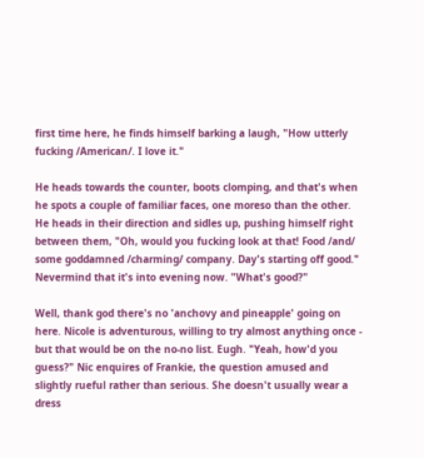first time here, he finds himself barking a laugh, "How utterly fucking /American/. I love it."

He heads towards the counter, boots clomping, and that's when he spots a couple of familiar faces, one moreso than the other. He heads in their direction and sidles up, pushing himself right between them, "Oh, would you fucking look at that! Food /and/ some goddamned /charming/ company. Day's starting off good." Nevermind that it's into evening now. "What's good?"

Well, thank god there's no 'anchovy and pineapple' going on here. Nicole is adventurous, willing to try almost anything once - but that would be on the no-no list. Eugh. "Yeah, how'd you guess?" Nic enquires of Frankie, the question amused and slightly rueful rather than serious. She doesn't usually wear a dress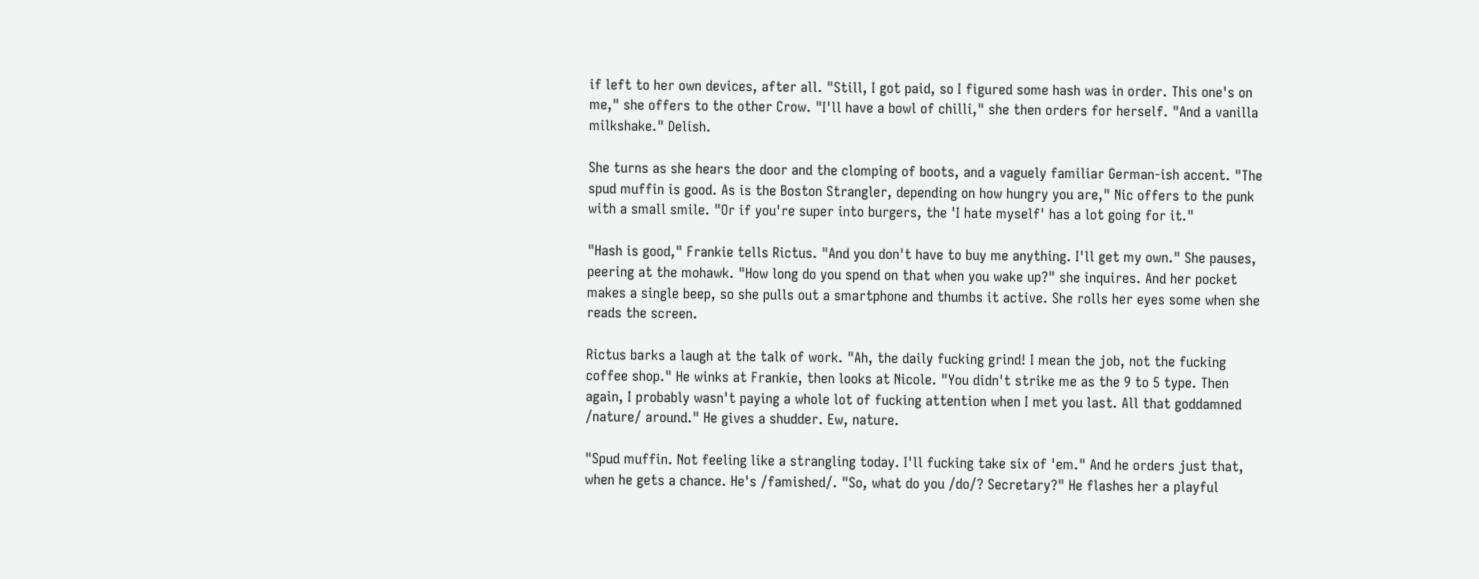if left to her own devices, after all. "Still, I got paid, so I figured some hash was in order. This one's on me," she offers to the other Crow. "I'll have a bowl of chilli," she then orders for herself. "And a vanilla milkshake." Delish.

She turns as she hears the door and the clomping of boots, and a vaguely familiar German-ish accent. "The spud muffin is good. As is the Boston Strangler, depending on how hungry you are," Nic offers to the punk with a small smile. "Or if you're super into burgers, the 'I hate myself' has a lot going for it."

"Hash is good," Frankie tells Rictus. "And you don't have to buy me anything. I'll get my own." She pauses, peering at the mohawk. "How long do you spend on that when you wake up?" she inquires. And her pocket makes a single beep, so she pulls out a smartphone and thumbs it active. She rolls her eyes some when she reads the screen.

Rictus barks a laugh at the talk of work. "Ah, the daily fucking grind! I mean the job, not the fucking coffee shop." He winks at Frankie, then looks at Nicole. "You didn't strike me as the 9 to 5 type. Then again, I probably wasn't paying a whole lot of fucking attention when I met you last. All that goddamned /nature/ around." He gives a shudder. Ew, nature.

"Spud muffin. Not feeling like a strangling today. I'll fucking take six of 'em." And he orders just that, when he gets a chance. He's /famished/. "So, what do you /do/? Secretary?" He flashes her a playful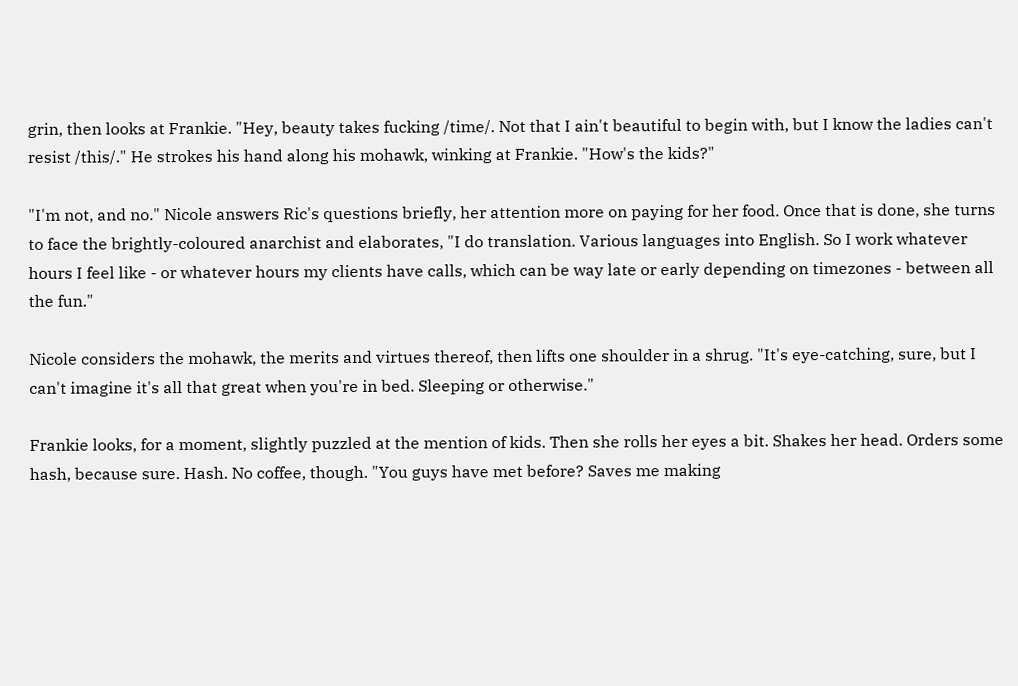grin, then looks at Frankie. "Hey, beauty takes fucking /time/. Not that I ain't beautiful to begin with, but I know the ladies can't resist /this/." He strokes his hand along his mohawk, winking at Frankie. "How's the kids?"

"I'm not, and no." Nicole answers Ric's questions briefly, her attention more on paying for her food. Once that is done, she turns to face the brightly-coloured anarchist and elaborates, "I do translation. Various languages into English. So I work whatever hours I feel like - or whatever hours my clients have calls, which can be way late or early depending on timezones - between all the fun."

Nicole considers the mohawk, the merits and virtues thereof, then lifts one shoulder in a shrug. "It's eye-catching, sure, but I can't imagine it's all that great when you're in bed. Sleeping or otherwise."

Frankie looks, for a moment, slightly puzzled at the mention of kids. Then she rolls her eyes a bit. Shakes her head. Orders some hash, because sure. Hash. No coffee, though. "You guys have met before? Saves me making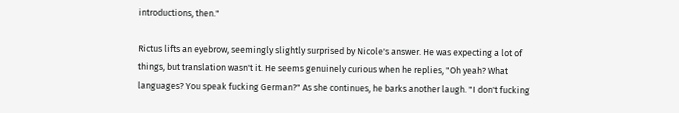introductions, then."

Rictus lifts an eyebrow, seemingly slightly surprised by Nicole's answer. He was expecting a lot of things, but translation wasn't it. He seems genuinely curious when he replies, "Oh yeah? What languages? You speak fucking German?" As she continues, he barks another laugh. "I don't fucking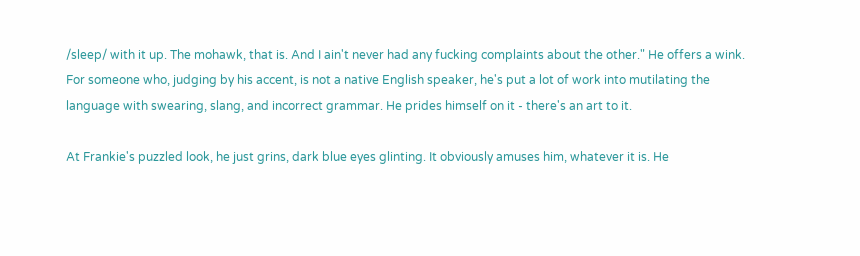/sleep/ with it up. The mohawk, that is. And I ain't never had any fucking complaints about the other." He offers a wink. For someone who, judging by his accent, is not a native English speaker, he's put a lot of work into mutilating the language with swearing, slang, and incorrect grammar. He prides himself on it - there's an art to it.

At Frankie's puzzled look, he just grins, dark blue eyes glinting. It obviously amuses him, whatever it is. He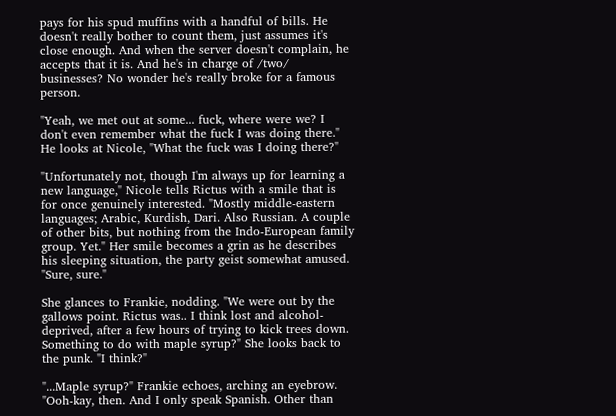pays for his spud muffins with a handful of bills. He doesn't really bother to count them, just assumes it's close enough. And when the server doesn't complain, he accepts that it is. And he's in charge of /two/ businesses? No wonder he's really broke for a famous person.

"Yeah, we met out at some... fuck, where were we? I don't even remember what the fuck I was doing there." He looks at Nicole, "What the fuck was I doing there?"

"Unfortunately not, though I'm always up for learning a new language," Nicole tells Rictus with a smile that is for once genuinely interested. "Mostly middle-eastern languages; Arabic, Kurdish, Dari. Also Russian. A couple of other bits, but nothing from the Indo-European family group. Yet." Her smile becomes a grin as he describes his sleeping situation, the party geist somewhat amused. "Sure, sure."

She glances to Frankie, nodding. "We were out by the gallows point. Rictus was.. I think lost and alcohol-deprived, after a few hours of trying to kick trees down. Something to do with maple syrup?" She looks back to the punk. "I think?"

"...Maple syrup?" Frankie echoes, arching an eyebrow. "Ooh-kay, then. And I only speak Spanish. Other than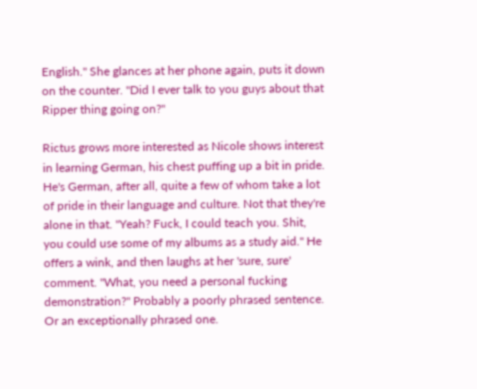English." She glances at her phone again, puts it down on the counter. "Did I ever talk to you guys about that Ripper thing going on?"

Rictus grows more interested as Nicole shows interest in learning German, his chest puffing up a bit in pride. He's German, after all, quite a few of whom take a lot of pride in their language and culture. Not that they're alone in that. "Yeah? Fuck, I could teach you. Shit, you could use some of my albums as a study aid." He offers a wink, and then laughs at her 'sure, sure' comment. "What, you need a personal fucking demonstration?" Probably a poorly phrased sentence. Or an exceptionally phrased one.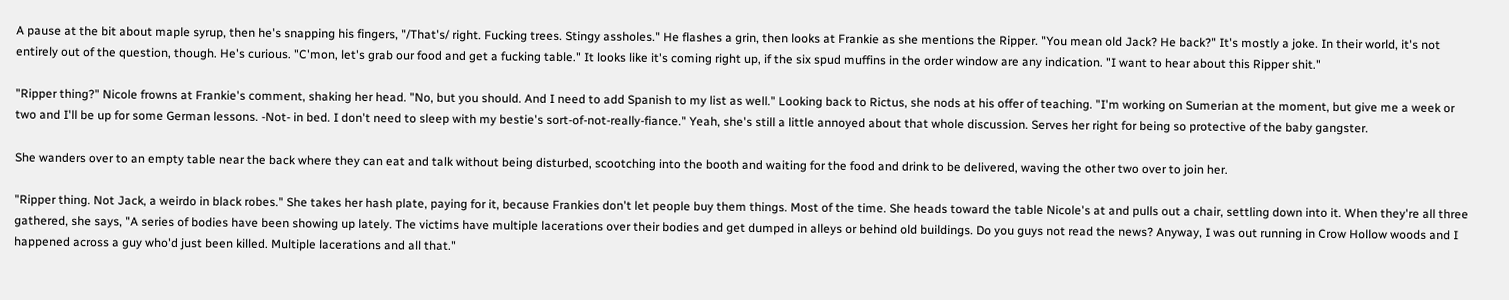A pause at the bit about maple syrup, then he's snapping his fingers, "/That's/ right. Fucking trees. Stingy assholes." He flashes a grin, then looks at Frankie as she mentions the Ripper. "You mean old Jack? He back?" It's mostly a joke. In their world, it's not entirely out of the question, though. He's curious. "C'mon, let's grab our food and get a fucking table." It looks like it's coming right up, if the six spud muffins in the order window are any indication. "I want to hear about this Ripper shit."

"Ripper thing?" Nicole frowns at Frankie's comment, shaking her head. "No, but you should. And I need to add Spanish to my list as well." Looking back to Rictus, she nods at his offer of teaching. "I'm working on Sumerian at the moment, but give me a week or two and I'll be up for some German lessons. -Not- in bed. I don't need to sleep with my bestie's sort-of-not-really-fiance." Yeah, she's still a little annoyed about that whole discussion. Serves her right for being so protective of the baby gangster.

She wanders over to an empty table near the back where they can eat and talk without being disturbed, scootching into the booth and waiting for the food and drink to be delivered, waving the other two over to join her.

"Ripper thing. Not Jack, a weirdo in black robes." She takes her hash plate, paying for it, because Frankies don't let people buy them things. Most of the time. She heads toward the table Nicole's at and pulls out a chair, settling down into it. When they're all three gathered, she says, "A series of bodies have been showing up lately. The victims have multiple lacerations over their bodies and get dumped in alleys or behind old buildings. Do you guys not read the news? Anyway, I was out running in Crow Hollow woods and I happened across a guy who'd just been killed. Multiple lacerations and all that."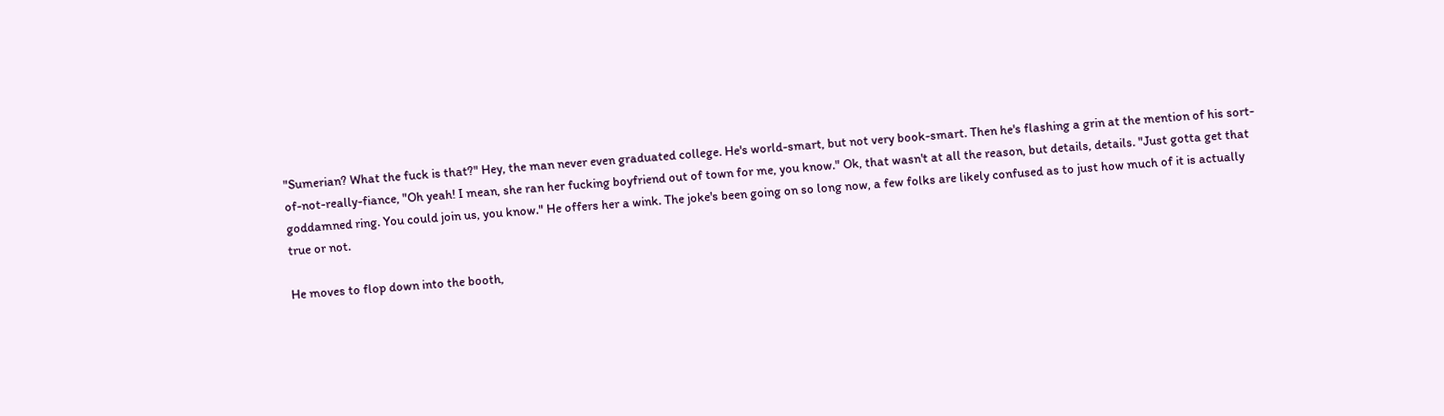"Sumerian? What the fuck is that?" Hey, the man never even graduated college. He's world-smart, but not very book-smart. Then he's flashing a grin at the mention of his sort-of-not-really-fiance, "Oh yeah! I mean, she ran her fucking boyfriend out of town for me, you know." Ok, that wasn't at all the reason, but details, details. "Just gotta get that goddamned ring. You could join us, you know." He offers her a wink. The joke's been going on so long now, a few folks are likely confused as to just how much of it is actually true or not.

He moves to flop down into the booth,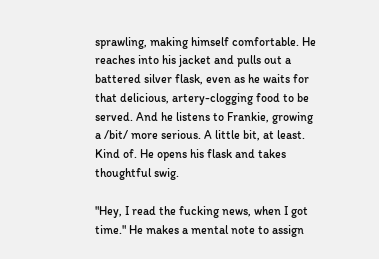sprawling, making himself comfortable. He reaches into his jacket and pulls out a battered silver flask, even as he waits for that delicious, artery-clogging food to be served. And he listens to Frankie, growing a /bit/ more serious. A little bit, at least. Kind of. He opens his flask and takes thoughtful swig.

"Hey, I read the fucking news, when I got time." He makes a mental note to assign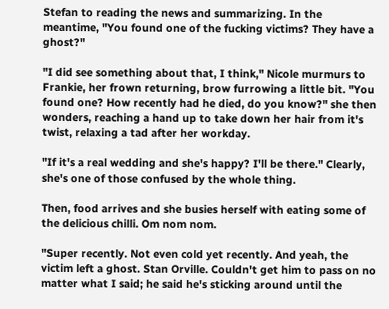Stefan to reading the news and summarizing. In the meantime, "You found one of the fucking victims? They have a ghost?"

"I did see something about that, I think," Nicole murmurs to Frankie, her frown returning, brow furrowing a little bit. "You found one? How recently had he died, do you know?" she then wonders, reaching a hand up to take down her hair from it's twist, relaxing a tad after her workday.

"If it's a real wedding and she's happy? I'll be there." Clearly, she's one of those confused by the whole thing.

Then, food arrives and she busies herself with eating some of the delicious chilli. Om nom nom.

"Super recently. Not even cold yet recently. And yeah, the victim left a ghost. Stan Orville. Couldn't get him to pass on no matter what I said; he said he's sticking around until the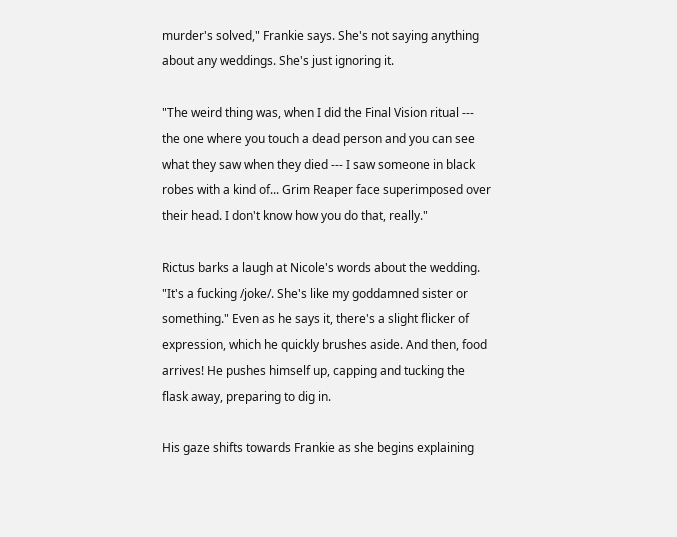murder's solved," Frankie says. She's not saying anything about any weddings. She's just ignoring it.

"The weird thing was, when I did the Final Vision ritual --- the one where you touch a dead person and you can see what they saw when they died --- I saw someone in black robes with a kind of... Grim Reaper face superimposed over their head. I don't know how you do that, really."

Rictus barks a laugh at Nicole's words about the wedding. "It's a fucking /joke/. She's like my goddamned sister or something." Even as he says it, there's a slight flicker of expression, which he quickly brushes aside. And then, food arrives! He pushes himself up, capping and tucking the flask away, preparing to dig in.

His gaze shifts towards Frankie as she begins explaining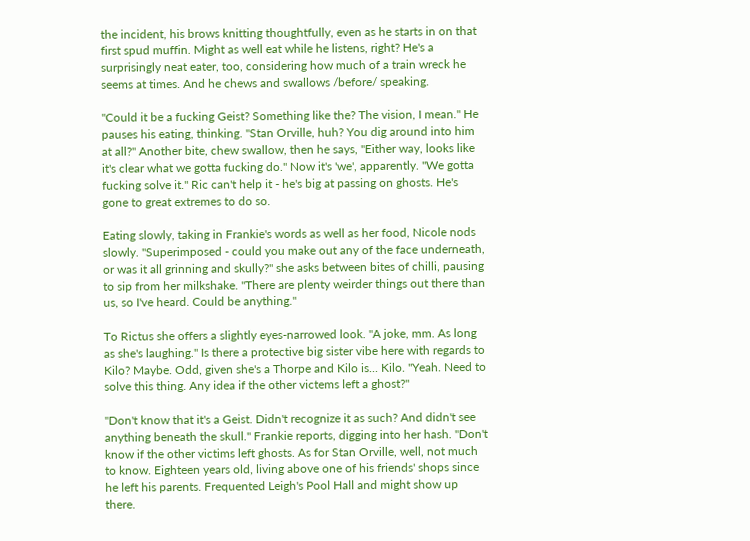the incident, his brows knitting thoughtfully, even as he starts in on that first spud muffin. Might as well eat while he listens, right? He's a surprisingly neat eater, too, considering how much of a train wreck he seems at times. And he chews and swallows /before/ speaking.

"Could it be a fucking Geist? Something like the? The vision, I mean." He pauses his eating, thinking. "Stan Orville, huh? You dig around into him at all?" Another bite, chew swallow, then he says, "Either way, looks like it's clear what we gotta fucking do." Now it's 'we', apparently. "We gotta fucking solve it." Ric can't help it - he's big at passing on ghosts. He's gone to great extremes to do so.

Eating slowly, taking in Frankie's words as well as her food, Nicole nods slowly. "Superimposed - could you make out any of the face underneath, or was it all grinning and skully?" she asks between bites of chilli, pausing to sip from her milkshake. "There are plenty weirder things out there than us, so I've heard. Could be anything."

To Rictus she offers a slightly eyes-narrowed look. "A joke, mm. As long as she's laughing." Is there a protective big sister vibe here with regards to Kilo? Maybe. Odd, given she's a Thorpe and Kilo is... Kilo. "Yeah. Need to solve this thing. Any idea if the other victems left a ghost?"

"Don't know that it's a Geist. Didn't recognize it as such? And didn't see anything beneath the skull." Frankie reports, digging into her hash. "Don't know if the other victims left ghosts. As for Stan Orville, well, not much to know. Eighteen years old, living above one of his friends' shops since he left his parents. Frequented Leigh's Pool Hall and might show up there.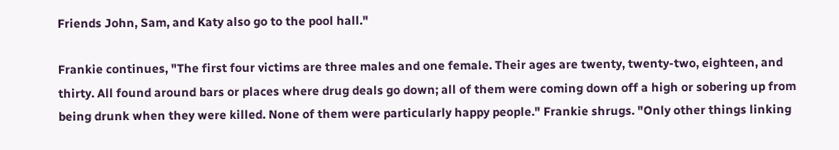Friends John, Sam, and Katy also go to the pool hall."

Frankie continues, "The first four victims are three males and one female. Their ages are twenty, twenty-two, eighteen, and thirty. All found around bars or places where drug deals go down; all of them were coming down off a high or sobering up from being drunk when they were killed. None of them were particularly happy people." Frankie shrugs. "Only other things linking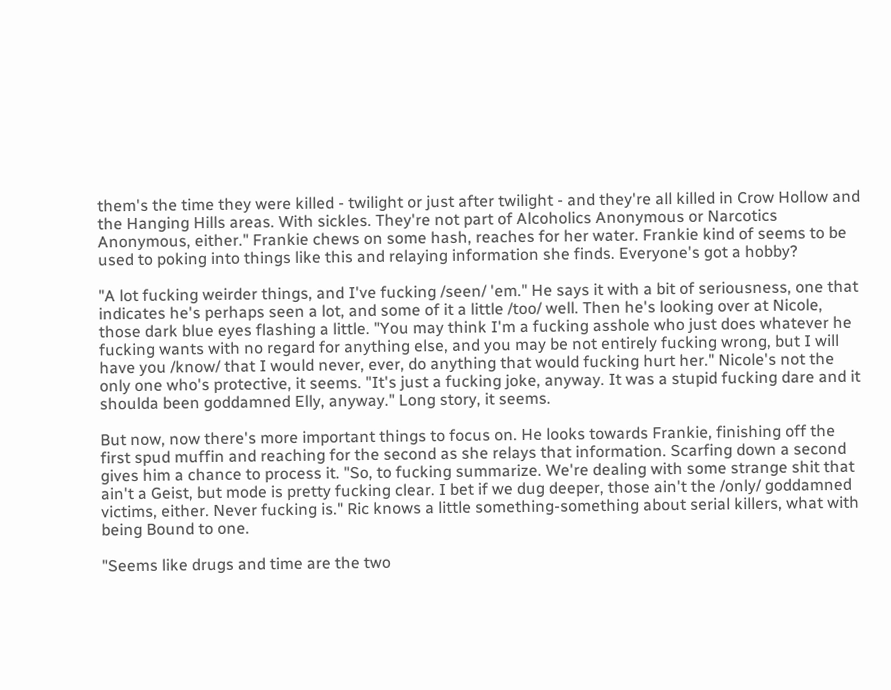them's the time they were killed - twilight or just after twilight - and they're all killed in Crow Hollow and the Hanging Hills areas. With sickles. They're not part of Alcoholics Anonymous or Narcotics Anonymous, either." Frankie chews on some hash, reaches for her water. Frankie kind of seems to be used to poking into things like this and relaying information she finds. Everyone's got a hobby?

"A lot fucking weirder things, and I've fucking /seen/ 'em." He says it with a bit of seriousness, one that indicates he's perhaps seen a lot, and some of it a little /too/ well. Then he's looking over at Nicole, those dark blue eyes flashing a little. "You may think I'm a fucking asshole who just does whatever he fucking wants with no regard for anything else, and you may be not entirely fucking wrong, but I will have you /know/ that I would never, ever, do anything that would fucking hurt her." Nicole's not the only one who's protective, it seems. "It's just a fucking joke, anyway. It was a stupid fucking dare and it shoulda been goddamned Elly, anyway." Long story, it seems.

But now, now there's more important things to focus on. He looks towards Frankie, finishing off the first spud muffin and reaching for the second as she relays that information. Scarfing down a second gives him a chance to process it. "So, to fucking summarize. We're dealing with some strange shit that ain't a Geist, but mode is pretty fucking clear. I bet if we dug deeper, those ain't the /only/ goddamned victims, either. Never fucking is." Ric knows a little something-something about serial killers, what with being Bound to one.

"Seems like drugs and time are the two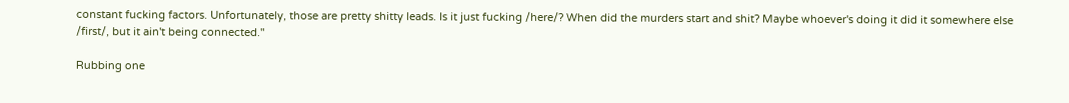constant fucking factors. Unfortunately, those are pretty shitty leads. Is it just fucking /here/? When did the murders start and shit? Maybe whoever's doing it did it somewhere else /first/, but it ain't being connected."

Rubbing one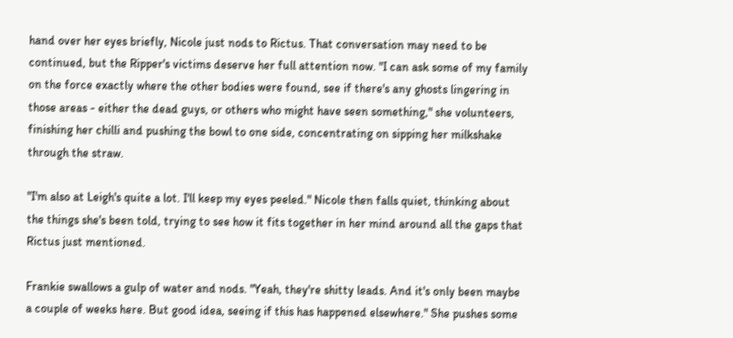hand over her eyes briefly, Nicole just nods to Rictus. That conversation may need to be continued, but the Ripper's victims deserve her full attention now. "I can ask some of my family on the force exactly where the other bodies were found, see if there's any ghosts lingering in those areas - either the dead guys, or others who might have seen something," she volunteers, finishing her chilli and pushing the bowl to one side, concentrating on sipping her milkshake through the straw.

"I'm also at Leigh's quite a lot. I'll keep my eyes peeled." Nicole then falls quiet, thinking about the things she's been told, trying to see how it fits together in her mind around all the gaps that Rictus just mentioned.

Frankie swallows a gulp of water and nods. "Yeah, they're shitty leads. And it's only been maybe a couple of weeks here. But good idea, seeing if this has happened elsewhere." She pushes some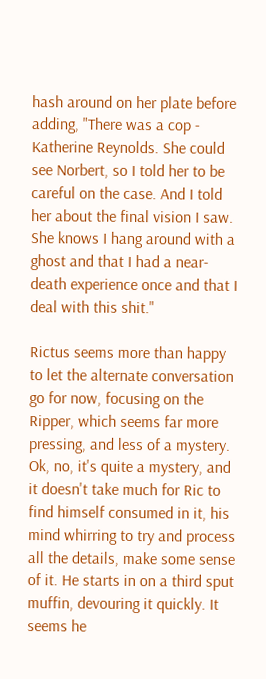hash around on her plate before adding, "There was a cop - Katherine Reynolds. She could see Norbert, so I told her to be careful on the case. And I told her about the final vision I saw. She knows I hang around with a ghost and that I had a near-death experience once and that I deal with this shit."

Rictus seems more than happy to let the alternate conversation go for now, focusing on the Ripper, which seems far more pressing, and less of a mystery. Ok, no, it's quite a mystery, and it doesn't take much for Ric to find himself consumed in it, his mind whirring to try and process all the details, make some sense of it. He starts in on a third sput muffin, devouring it quickly. It seems he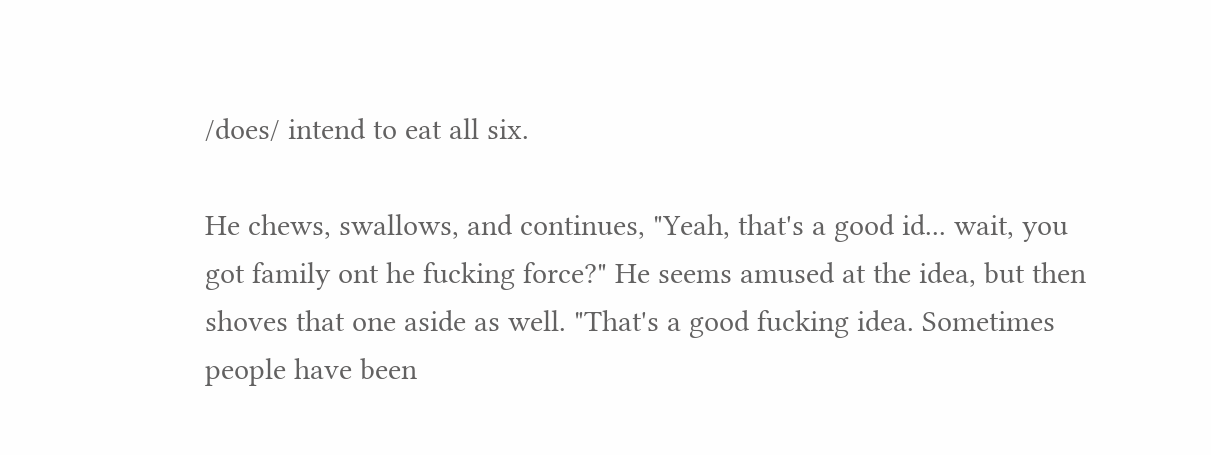/does/ intend to eat all six.

He chews, swallows, and continues, "Yeah, that's a good id... wait, you got family ont he fucking force?" He seems amused at the idea, but then shoves that one aside as well. "That's a good fucking idea. Sometimes people have been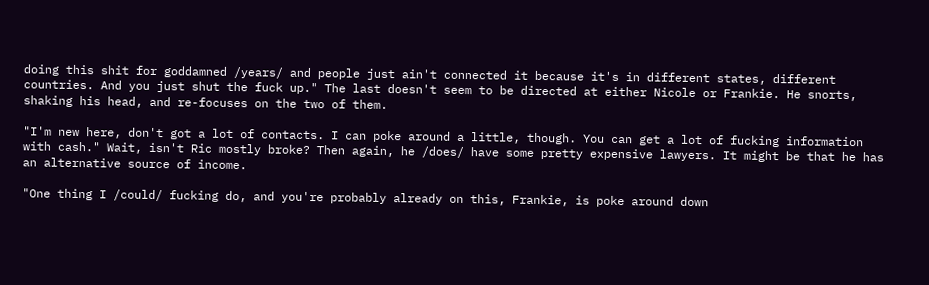doing this shit for goddamned /years/ and people just ain't connected it because it's in different states, different countries. And you just shut the fuck up." The last doesn't seem to be directed at either Nicole or Frankie. He snorts, shaking his head, and re-focuses on the two of them.

"I'm new here, don't got a lot of contacts. I can poke around a little, though. You can get a lot of fucking information with cash." Wait, isn't Ric mostly broke? Then again, he /does/ have some pretty expensive lawyers. It might be that he has an alternative source of income.

"One thing I /could/ fucking do, and you're probably already on this, Frankie, is poke around down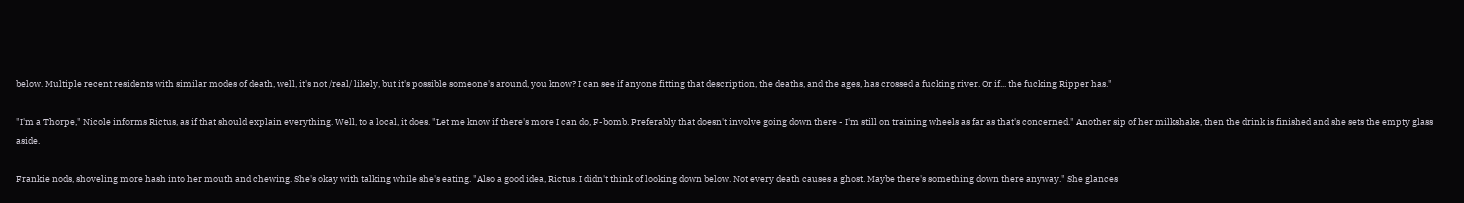below. Multiple recent residents with similar modes of death, well, it's not /real/ likely, but it's possible someone's around, you know? I can see if anyone fitting that description, the deaths, and the ages, has crossed a fucking river. Or if... the fucking Ripper has."

"I'm a Thorpe," Nicole informs Rictus, as if that should explain everything. Well, to a local, it does. "Let me know if there's more I can do, F-bomb. Preferably that doesn't involve going down there - I'm still on training wheels as far as that's concerned." Another sip of her milkshake, then the drink is finished and she sets the empty glass aside.

Frankie nods, shoveling more hash into her mouth and chewing. She's okay with talking while she's eating. "Also a good idea, Rictus. I didn't think of looking down below. Not every death causes a ghost. Maybe there's something down there anyway." She glances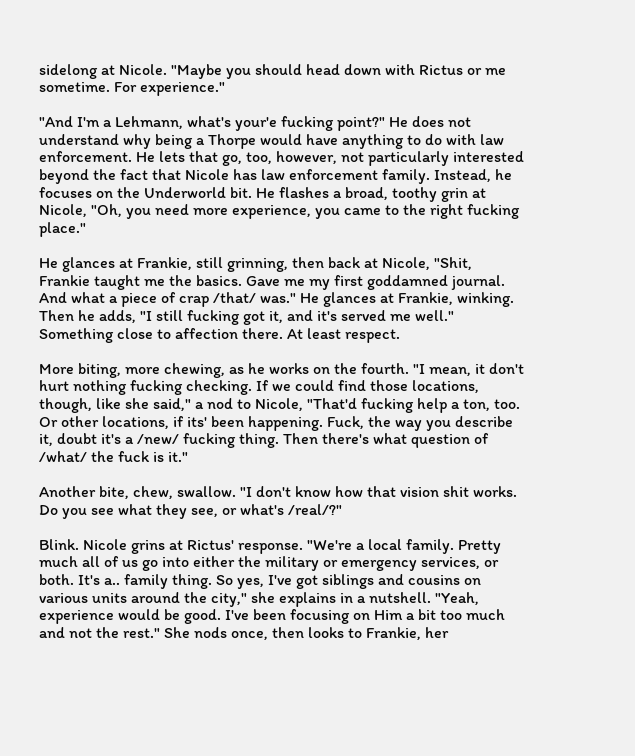sidelong at Nicole. "Maybe you should head down with Rictus or me sometime. For experience."

"And I'm a Lehmann, what's your'e fucking point?" He does not understand why being a Thorpe would have anything to do with law enforcement. He lets that go, too, however, not particularly interested beyond the fact that Nicole has law enforcement family. Instead, he focuses on the Underworld bit. He flashes a broad, toothy grin at Nicole, "Oh, you need more experience, you came to the right fucking place."

He glances at Frankie, still grinning, then back at Nicole, "Shit, Frankie taught me the basics. Gave me my first goddamned journal. And what a piece of crap /that/ was." He glances at Frankie, winking. Then he adds, "I still fucking got it, and it's served me well." Something close to affection there. At least respect.

More biting, more chewing, as he works on the fourth. "I mean, it don't hurt nothing fucking checking. If we could find those locations, though, like she said," a nod to Nicole, "That'd fucking help a ton, too. Or other locations, if its' been happening. Fuck, the way you describe it, doubt it's a /new/ fucking thing. Then there's what question of /what/ the fuck is it."

Another bite, chew, swallow. "I don't know how that vision shit works. Do you see what they see, or what's /real/?"

Blink. Nicole grins at Rictus' response. "We're a local family. Pretty much all of us go into either the military or emergency services, or both. It's a.. family thing. So yes, I've got siblings and cousins on various units around the city," she explains in a nutshell. "Yeah, experience would be good. I've been focusing on Him a bit too much and not the rest." She nods once, then looks to Frankie, her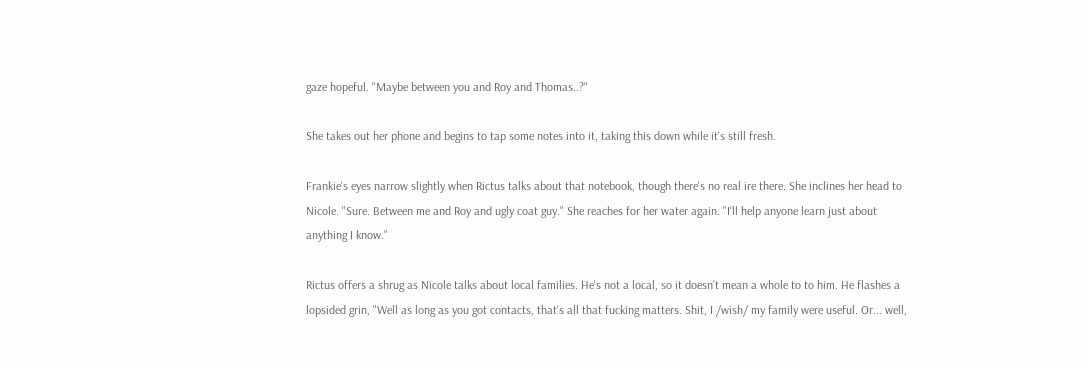gaze hopeful. "Maybe between you and Roy and Thomas..?"

She takes out her phone and begins to tap some notes into it, taking this down while it's still fresh.

Frankie's eyes narrow slightly when Rictus talks about that notebook, though there's no real ire there. She inclines her head to Nicole. "Sure. Between me and Roy and ugly coat guy." She reaches for her water again. "I'll help anyone learn just about anything I know."

Rictus offers a shrug as Nicole talks about local families. He's not a local, so it doesn't mean a whole to to him. He flashes a lopsided grin, "Well as long as you got contacts, that's all that fucking matters. Shit, I /wish/ my family were useful. Or... well,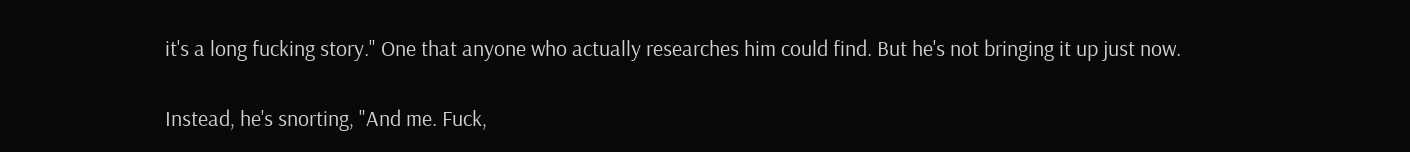it's a long fucking story." One that anyone who actually researches him could find. But he's not bringing it up just now.

Instead, he's snorting, "And me. Fuck,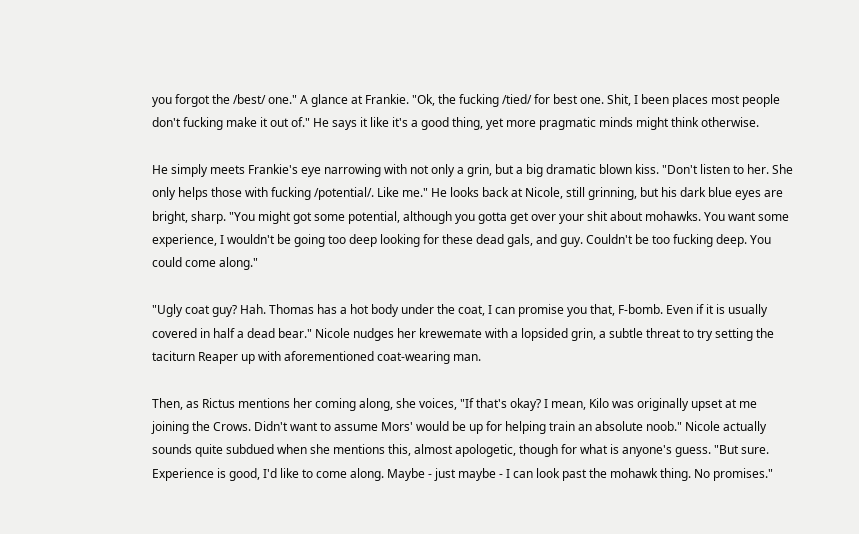you forgot the /best/ one." A glance at Frankie. "Ok, the fucking /tied/ for best one. Shit, I been places most people don't fucking make it out of." He says it like it's a good thing, yet more pragmatic minds might think otherwise.

He simply meets Frankie's eye narrowing with not only a grin, but a big dramatic blown kiss. "Don't listen to her. She only helps those with fucking /potential/. Like me." He looks back at Nicole, still grinning, but his dark blue eyes are bright, sharp. "You might got some potential, although you gotta get over your shit about mohawks. You want some experience, I wouldn't be going too deep looking for these dead gals, and guy. Couldn't be too fucking deep. You could come along."

"Ugly coat guy? Hah. Thomas has a hot body under the coat, I can promise you that, F-bomb. Even if it is usually covered in half a dead bear." Nicole nudges her krewemate with a lopsided grin, a subtle threat to try setting the taciturn Reaper up with aforementioned coat-wearing man.

Then, as Rictus mentions her coming along, she voices, "If that's okay? I mean, Kilo was originally upset at me joining the Crows. Didn't want to assume Mors' would be up for helping train an absolute noob." Nicole actually sounds quite subdued when she mentions this, almost apologetic, though for what is anyone's guess. "But sure. Experience is good, I'd like to come along. Maybe - just maybe - I can look past the mohawk thing. No promises."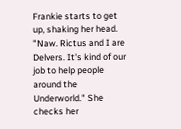Frankie starts to get up, shaking her head. "Naw. Rictus and I are Delvers. It's kind of our job to help people around the Underworld." She checks her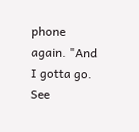phone again. "And I gotta go. See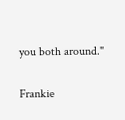you both around."

Frankie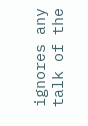ignores any talk of the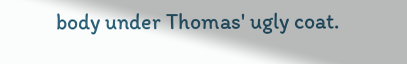body under Thomas' ugly coat.